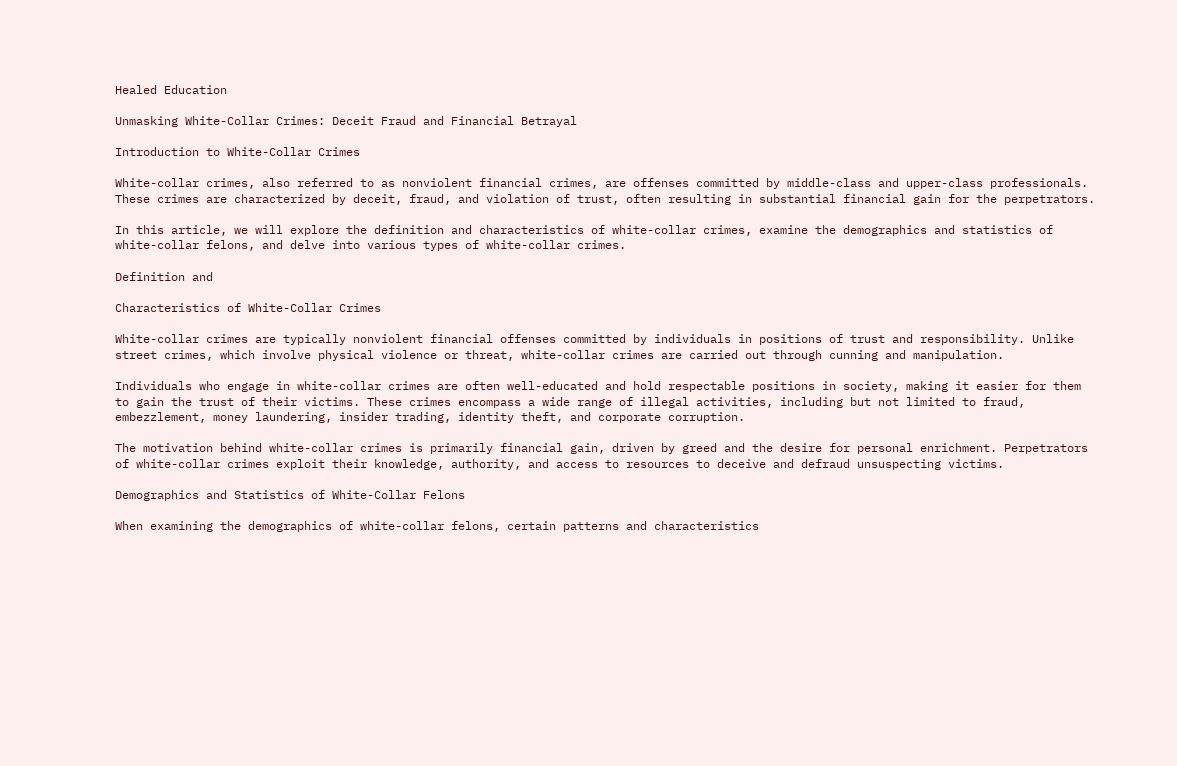Healed Education

Unmasking White-Collar Crimes: Deceit Fraud and Financial Betrayal

Introduction to White-Collar Crimes

White-collar crimes, also referred to as nonviolent financial crimes, are offenses committed by middle-class and upper-class professionals. These crimes are characterized by deceit, fraud, and violation of trust, often resulting in substantial financial gain for the perpetrators.

In this article, we will explore the definition and characteristics of white-collar crimes, examine the demographics and statistics of white-collar felons, and delve into various types of white-collar crimes.

Definition and

Characteristics of White-Collar Crimes

White-collar crimes are typically nonviolent financial offenses committed by individuals in positions of trust and responsibility. Unlike street crimes, which involve physical violence or threat, white-collar crimes are carried out through cunning and manipulation.

Individuals who engage in white-collar crimes are often well-educated and hold respectable positions in society, making it easier for them to gain the trust of their victims. These crimes encompass a wide range of illegal activities, including but not limited to fraud, embezzlement, money laundering, insider trading, identity theft, and corporate corruption.

The motivation behind white-collar crimes is primarily financial gain, driven by greed and the desire for personal enrichment. Perpetrators of white-collar crimes exploit their knowledge, authority, and access to resources to deceive and defraud unsuspecting victims.

Demographics and Statistics of White-Collar Felons

When examining the demographics of white-collar felons, certain patterns and characteristics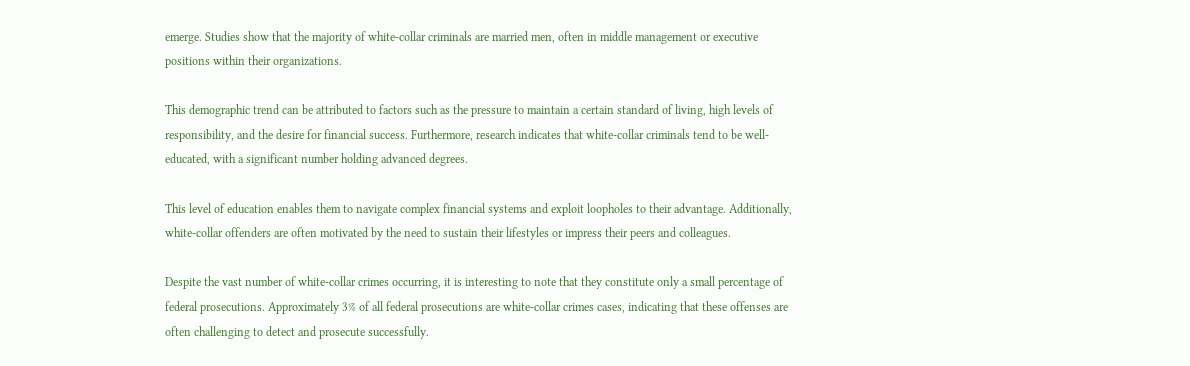emerge. Studies show that the majority of white-collar criminals are married men, often in middle management or executive positions within their organizations.

This demographic trend can be attributed to factors such as the pressure to maintain a certain standard of living, high levels of responsibility, and the desire for financial success. Furthermore, research indicates that white-collar criminals tend to be well-educated, with a significant number holding advanced degrees.

This level of education enables them to navigate complex financial systems and exploit loopholes to their advantage. Additionally, white-collar offenders are often motivated by the need to sustain their lifestyles or impress their peers and colleagues.

Despite the vast number of white-collar crimes occurring, it is interesting to note that they constitute only a small percentage of federal prosecutions. Approximately 3% of all federal prosecutions are white-collar crimes cases, indicating that these offenses are often challenging to detect and prosecute successfully.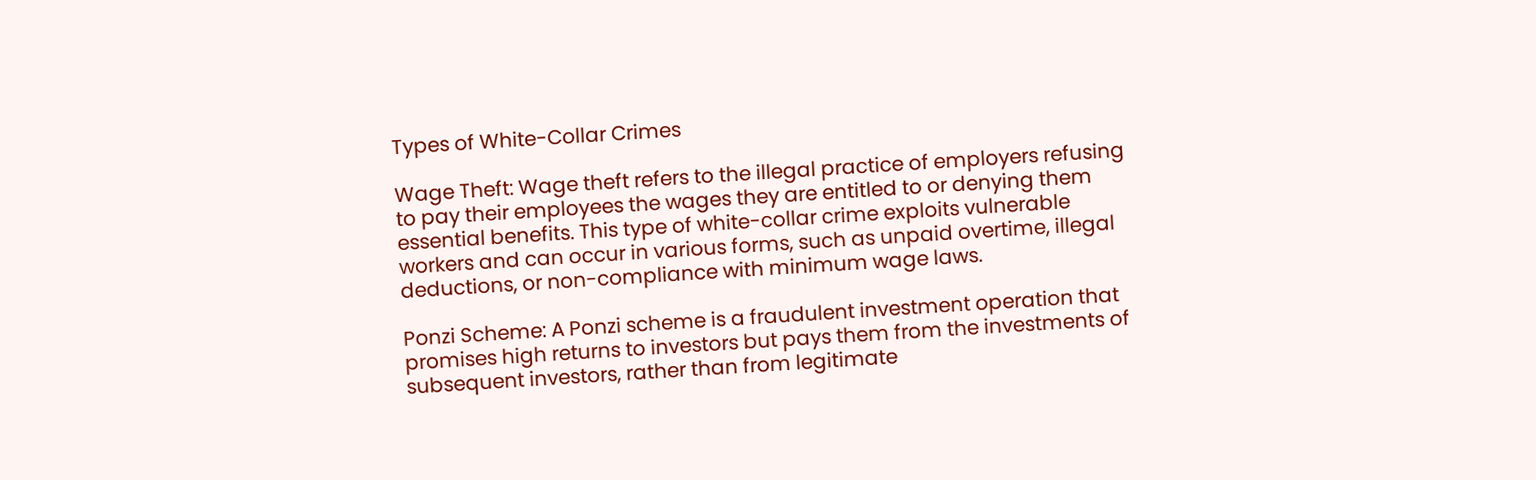Types of White-Collar Crimes

Wage Theft: Wage theft refers to the illegal practice of employers refusing to pay their employees the wages they are entitled to or denying them essential benefits. This type of white-collar crime exploits vulnerable workers and can occur in various forms, such as unpaid overtime, illegal deductions, or non-compliance with minimum wage laws.

Ponzi Scheme: A Ponzi scheme is a fraudulent investment operation that promises high returns to investors but pays them from the investments of subsequent investors, rather than from legitimate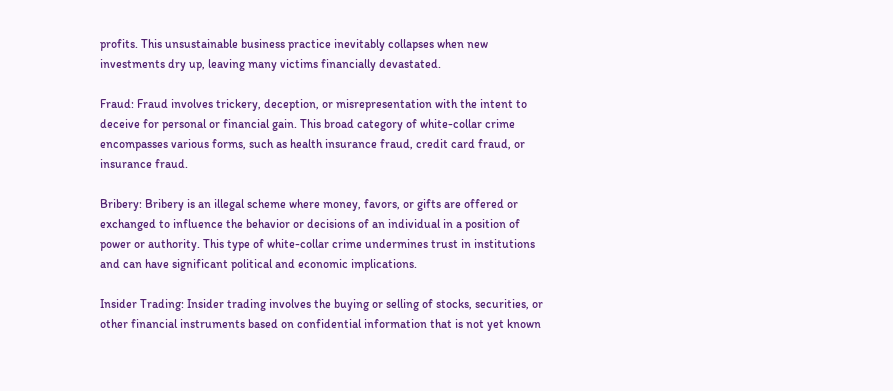profits. This unsustainable business practice inevitably collapses when new investments dry up, leaving many victims financially devastated.

Fraud: Fraud involves trickery, deception, or misrepresentation with the intent to deceive for personal or financial gain. This broad category of white-collar crime encompasses various forms, such as health insurance fraud, credit card fraud, or insurance fraud.

Bribery: Bribery is an illegal scheme where money, favors, or gifts are offered or exchanged to influence the behavior or decisions of an individual in a position of power or authority. This type of white-collar crime undermines trust in institutions and can have significant political and economic implications.

Insider Trading: Insider trading involves the buying or selling of stocks, securities, or other financial instruments based on confidential information that is not yet known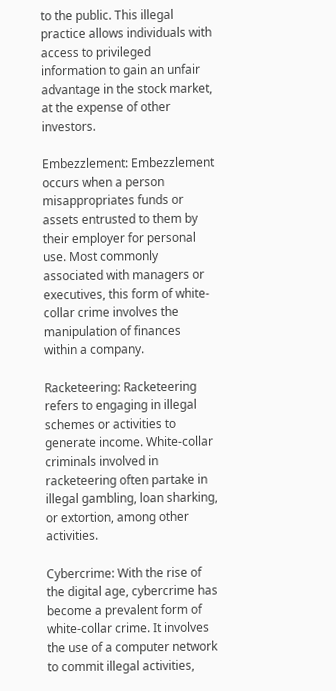to the public. This illegal practice allows individuals with access to privileged information to gain an unfair advantage in the stock market, at the expense of other investors.

Embezzlement: Embezzlement occurs when a person misappropriates funds or assets entrusted to them by their employer for personal use. Most commonly associated with managers or executives, this form of white-collar crime involves the manipulation of finances within a company.

Racketeering: Racketeering refers to engaging in illegal schemes or activities to generate income. White-collar criminals involved in racketeering often partake in illegal gambling, loan sharking, or extortion, among other activities.

Cybercrime: With the rise of the digital age, cybercrime has become a prevalent form of white-collar crime. It involves the use of a computer network to commit illegal activities,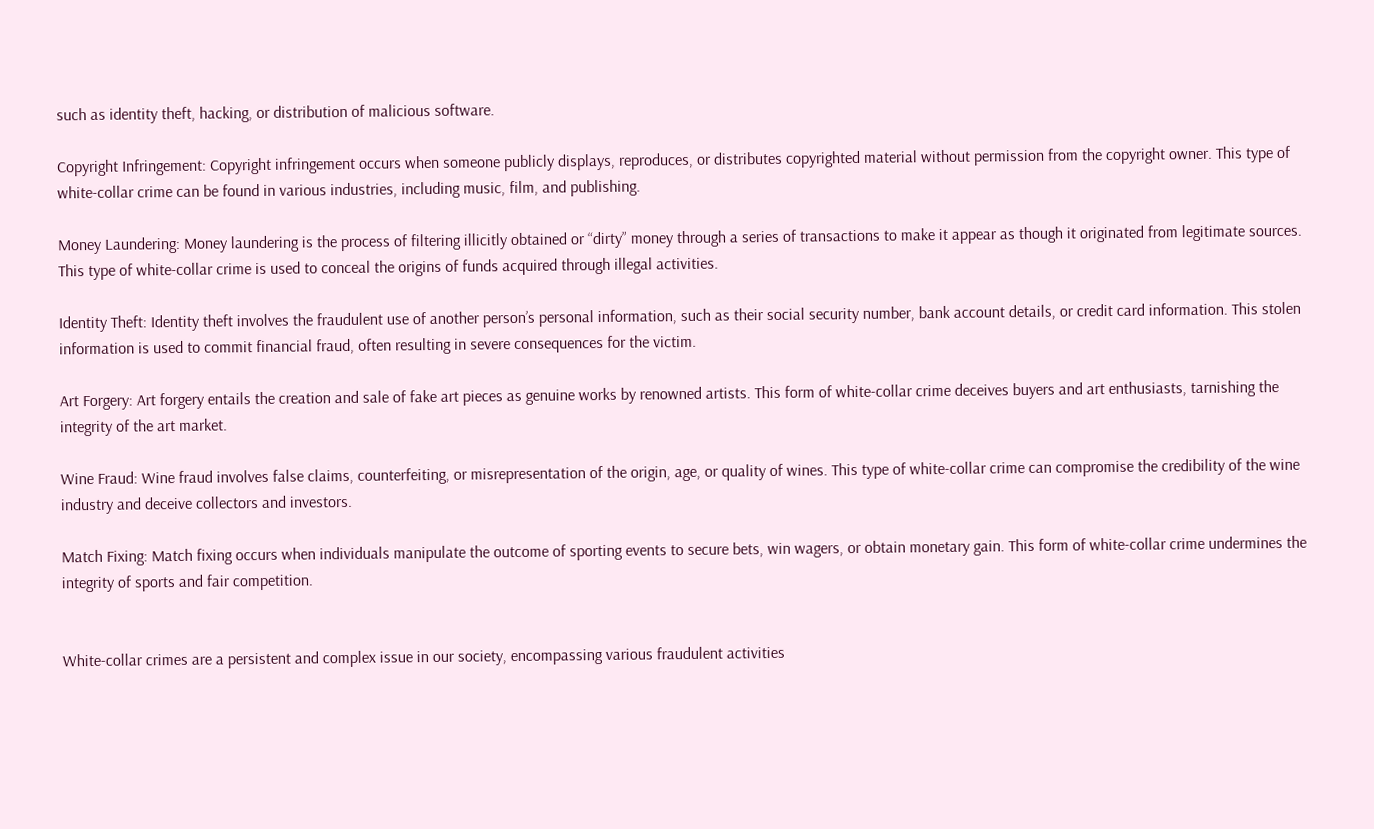such as identity theft, hacking, or distribution of malicious software.

Copyright Infringement: Copyright infringement occurs when someone publicly displays, reproduces, or distributes copyrighted material without permission from the copyright owner. This type of white-collar crime can be found in various industries, including music, film, and publishing.

Money Laundering: Money laundering is the process of filtering illicitly obtained or “dirty” money through a series of transactions to make it appear as though it originated from legitimate sources. This type of white-collar crime is used to conceal the origins of funds acquired through illegal activities.

Identity Theft: Identity theft involves the fraudulent use of another person’s personal information, such as their social security number, bank account details, or credit card information. This stolen information is used to commit financial fraud, often resulting in severe consequences for the victim.

Art Forgery: Art forgery entails the creation and sale of fake art pieces as genuine works by renowned artists. This form of white-collar crime deceives buyers and art enthusiasts, tarnishing the integrity of the art market.

Wine Fraud: Wine fraud involves false claims, counterfeiting, or misrepresentation of the origin, age, or quality of wines. This type of white-collar crime can compromise the credibility of the wine industry and deceive collectors and investors.

Match Fixing: Match fixing occurs when individuals manipulate the outcome of sporting events to secure bets, win wagers, or obtain monetary gain. This form of white-collar crime undermines the integrity of sports and fair competition.


White-collar crimes are a persistent and complex issue in our society, encompassing various fraudulent activities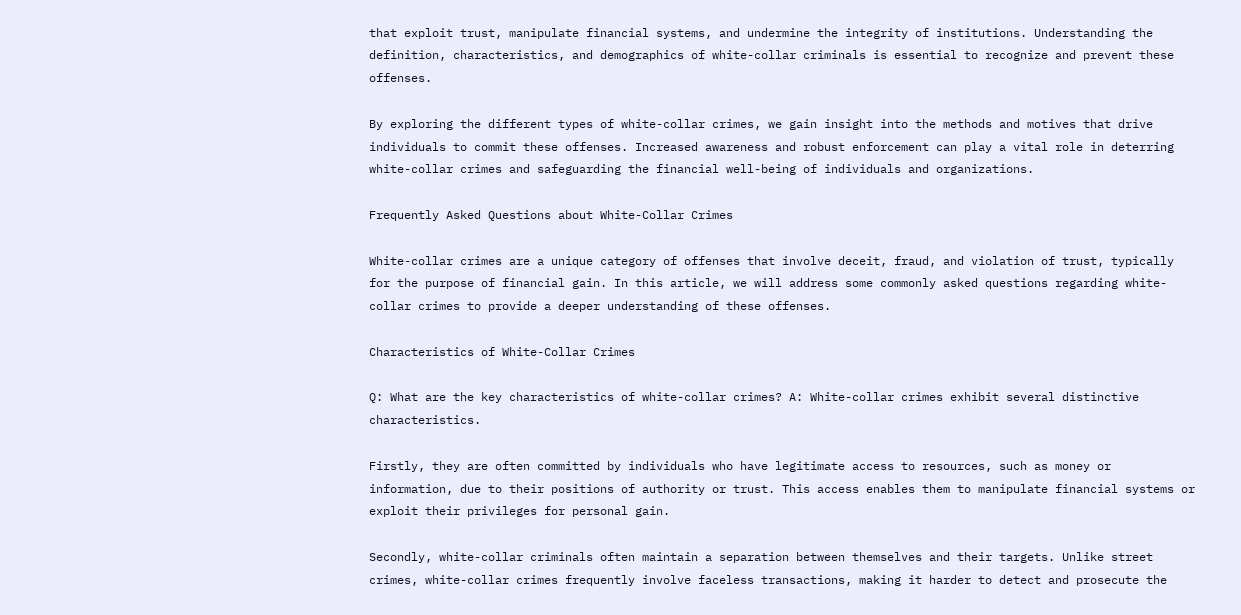that exploit trust, manipulate financial systems, and undermine the integrity of institutions. Understanding the definition, characteristics, and demographics of white-collar criminals is essential to recognize and prevent these offenses.

By exploring the different types of white-collar crimes, we gain insight into the methods and motives that drive individuals to commit these offenses. Increased awareness and robust enforcement can play a vital role in deterring white-collar crimes and safeguarding the financial well-being of individuals and organizations.

Frequently Asked Questions about White-Collar Crimes

White-collar crimes are a unique category of offenses that involve deceit, fraud, and violation of trust, typically for the purpose of financial gain. In this article, we will address some commonly asked questions regarding white-collar crimes to provide a deeper understanding of these offenses.

Characteristics of White-Collar Crimes

Q: What are the key characteristics of white-collar crimes? A: White-collar crimes exhibit several distinctive characteristics.

Firstly, they are often committed by individuals who have legitimate access to resources, such as money or information, due to their positions of authority or trust. This access enables them to manipulate financial systems or exploit their privileges for personal gain.

Secondly, white-collar criminals often maintain a separation between themselves and their targets. Unlike street crimes, white-collar crimes frequently involve faceless transactions, making it harder to detect and prosecute the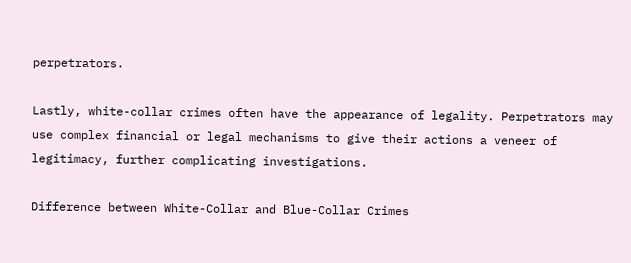perpetrators.

Lastly, white-collar crimes often have the appearance of legality. Perpetrators may use complex financial or legal mechanisms to give their actions a veneer of legitimacy, further complicating investigations.

Difference between White-Collar and Blue-Collar Crimes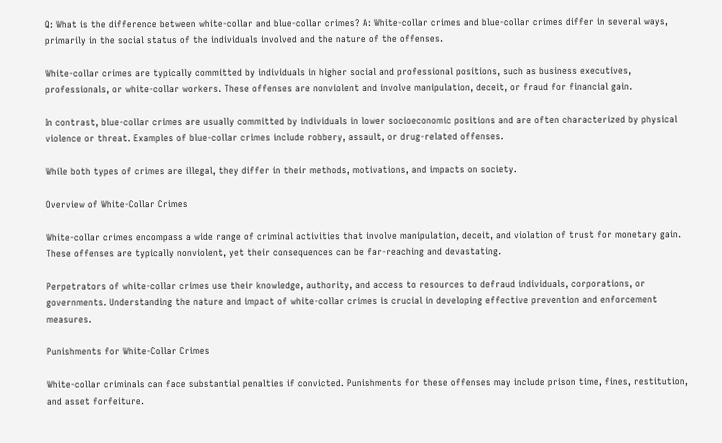Q: What is the difference between white-collar and blue-collar crimes? A: White-collar crimes and blue-collar crimes differ in several ways, primarily in the social status of the individuals involved and the nature of the offenses.

White-collar crimes are typically committed by individuals in higher social and professional positions, such as business executives, professionals, or white-collar workers. These offenses are nonviolent and involve manipulation, deceit, or fraud for financial gain.

In contrast, blue-collar crimes are usually committed by individuals in lower socioeconomic positions and are often characterized by physical violence or threat. Examples of blue-collar crimes include robbery, assault, or drug-related offenses.

While both types of crimes are illegal, they differ in their methods, motivations, and impacts on society.

Overview of White-Collar Crimes

White-collar crimes encompass a wide range of criminal activities that involve manipulation, deceit, and violation of trust for monetary gain. These offenses are typically nonviolent, yet their consequences can be far-reaching and devastating.

Perpetrators of white-collar crimes use their knowledge, authority, and access to resources to defraud individuals, corporations, or governments. Understanding the nature and impact of white-collar crimes is crucial in developing effective prevention and enforcement measures.

Punishments for White-Collar Crimes

White-collar criminals can face substantial penalties if convicted. Punishments for these offenses may include prison time, fines, restitution, and asset forfeiture.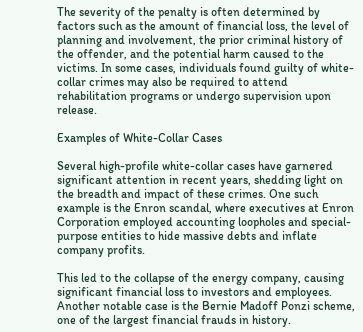The severity of the penalty is often determined by factors such as the amount of financial loss, the level of planning and involvement, the prior criminal history of the offender, and the potential harm caused to the victims. In some cases, individuals found guilty of white-collar crimes may also be required to attend rehabilitation programs or undergo supervision upon release.

Examples of White-Collar Cases

Several high-profile white-collar cases have garnered significant attention in recent years, shedding light on the breadth and impact of these crimes. One such example is the Enron scandal, where executives at Enron Corporation employed accounting loopholes and special-purpose entities to hide massive debts and inflate company profits.

This led to the collapse of the energy company, causing significant financial loss to investors and employees. Another notable case is the Bernie Madoff Ponzi scheme, one of the largest financial frauds in history.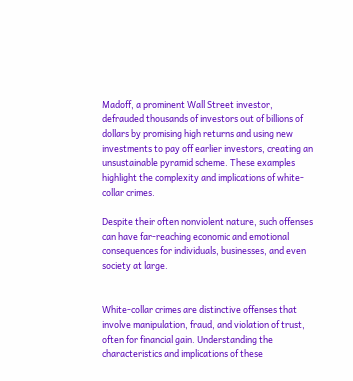Madoff, a prominent Wall Street investor, defrauded thousands of investors out of billions of dollars by promising high returns and using new investments to pay off earlier investors, creating an unsustainable pyramid scheme. These examples highlight the complexity and implications of white-collar crimes.

Despite their often nonviolent nature, such offenses can have far-reaching economic and emotional consequences for individuals, businesses, and even society at large.


White-collar crimes are distinctive offenses that involve manipulation, fraud, and violation of trust, often for financial gain. Understanding the characteristics and implications of these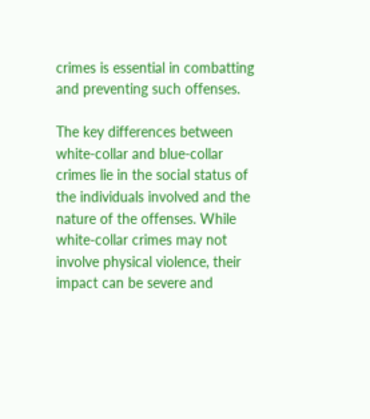crimes is essential in combatting and preventing such offenses.

The key differences between white-collar and blue-collar crimes lie in the social status of the individuals involved and the nature of the offenses. While white-collar crimes may not involve physical violence, their impact can be severe and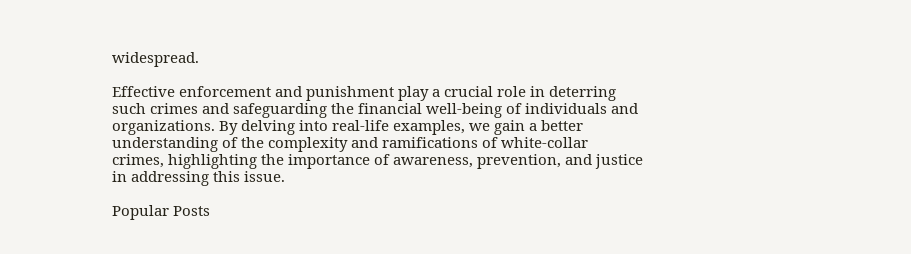widespread.

Effective enforcement and punishment play a crucial role in deterring such crimes and safeguarding the financial well-being of individuals and organizations. By delving into real-life examples, we gain a better understanding of the complexity and ramifications of white-collar crimes, highlighting the importance of awareness, prevention, and justice in addressing this issue.

Popular Posts